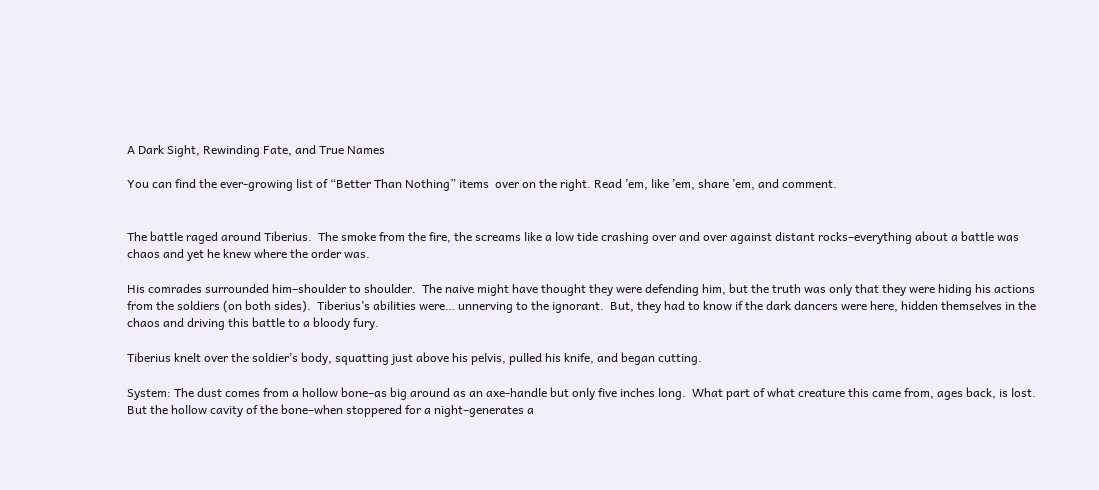A Dark Sight, Rewinding Fate, and True Names

You can find the ever-growing list of “Better Than Nothing” items  over on the right. Read ’em, like ’em, share ’em, and comment.


The battle raged around Tiberius.  The smoke from the fire, the screams like a low tide crashing over and over against distant rocks–everything about a battle was chaos and yet he knew where the order was.

His comrades surrounded him–shoulder to shoulder.  The naive might have thought they were defending him, but the truth was only that they were hiding his actions from the soldiers (on both sides).  Tiberius’s abilities were… unnerving to the ignorant.  But, they had to know if the dark dancers were here, hidden themselves in the chaos and driving this battle to a bloody fury.

Tiberius knelt over the soldier’s body, squatting just above his pelvis, pulled his knife, and began cutting.

System: The dust comes from a hollow bone–as big around as an axe-handle but only five inches long.  What part of what creature this came from, ages back, is lost.  But the hollow cavity of the bone–when stoppered for a night–generates a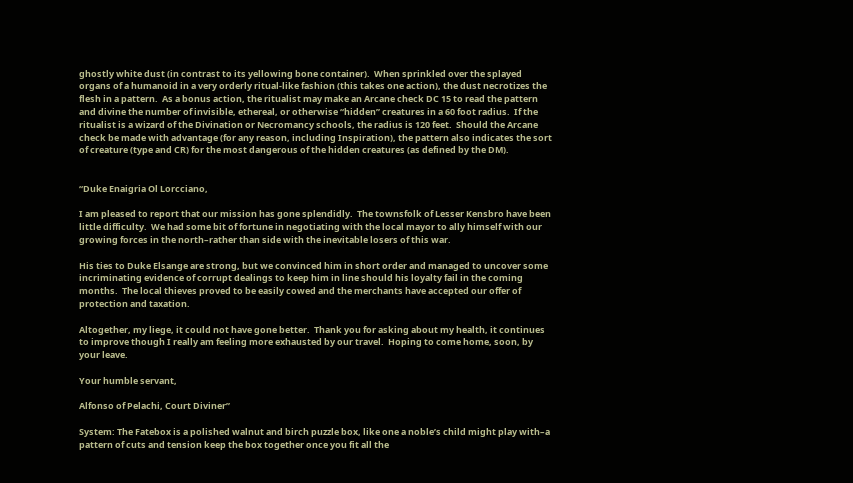ghostly white dust (in contrast to its yellowing bone container).  When sprinkled over the splayed organs of a humanoid in a very orderly ritual-like fashion (this takes one action), the dust necrotizes the flesh in a pattern.  As a bonus action, the ritualist may make an Arcane check DC 15 to read the pattern and divine the number of invisible, ethereal, or otherwise “hidden” creatures in a 60 foot radius.  If the ritualist is a wizard of the Divination or Necromancy schools, the radius is 120 feet.  Should the Arcane check be made with advantage (for any reason, including Inspiration), the pattern also indicates the sort of creature (type and CR) for the most dangerous of the hidden creatures (as defined by the DM).


“Duke Enaigria Ol Lorcciano,

I am pleased to report that our mission has gone splendidly.  The townsfolk of Lesser Kensbro have been little difficulty.  We had some bit of fortune in negotiating with the local mayor to ally himself with our growing forces in the north–rather than side with the inevitable losers of this war.

His ties to Duke Elsange are strong, but we convinced him in short order and managed to uncover some incriminating evidence of corrupt dealings to keep him in line should his loyalty fail in the coming months.  The local thieves proved to be easily cowed and the merchants have accepted our offer of protection and taxation.

Altogether, my liege, it could not have gone better.  Thank you for asking about my health, it continues to improve though I really am feeling more exhausted by our travel.  Hoping to come home, soon, by your leave.

Your humble servant,

Alfonso of Pelachi, Court Diviner”

System: The Fatebox is a polished walnut and birch puzzle box, like one a noble’s child might play with–a pattern of cuts and tension keep the box together once you fit all the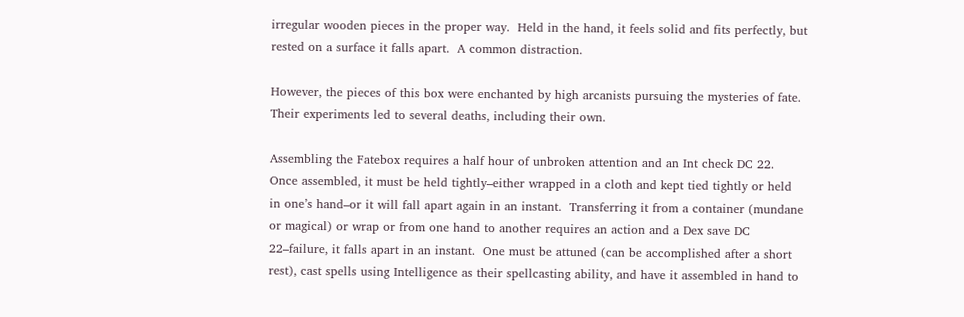irregular wooden pieces in the proper way.  Held in the hand, it feels solid and fits perfectly, but rested on a surface it falls apart.  A common distraction.

However, the pieces of this box were enchanted by high arcanists pursuing the mysteries of fate.  Their experiments led to several deaths, including their own.

Assembling the Fatebox requires a half hour of unbroken attention and an Int check DC 22.  Once assembled, it must be held tightly–either wrapped in a cloth and kept tied tightly or held in one’s hand–or it will fall apart again in an instant.  Transferring it from a container (mundane or magical) or wrap or from one hand to another requires an action and a Dex save DC 22–failure, it falls apart in an instant.  One must be attuned (can be accomplished after a short rest), cast spells using Intelligence as their spellcasting ability, and have it assembled in hand to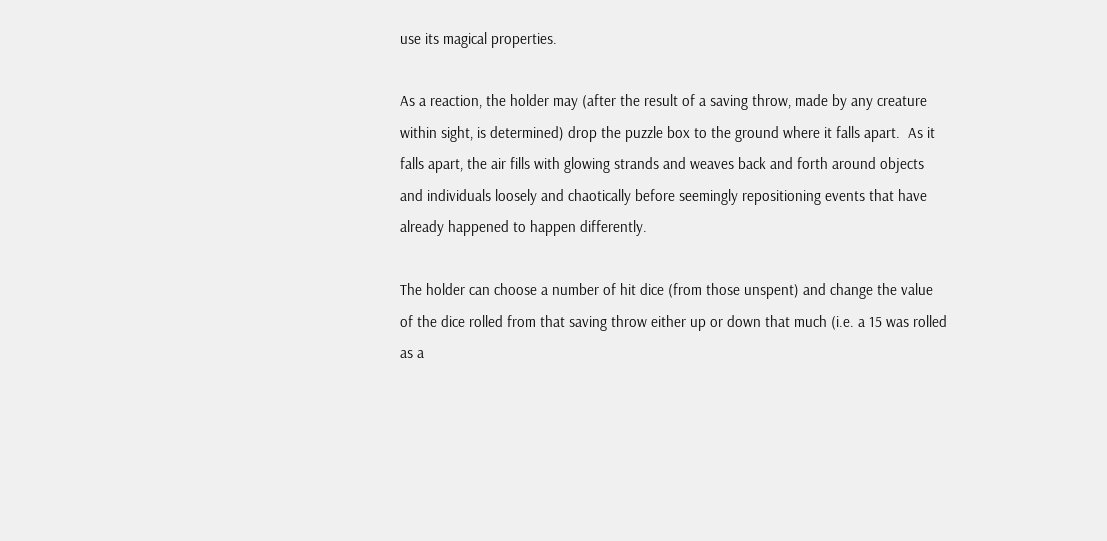use its magical properties.

As a reaction, the holder may (after the result of a saving throw, made by any creature within sight, is determined) drop the puzzle box to the ground where it falls apart.  As it falls apart, the air fills with glowing strands and weaves back and forth around objects and individuals loosely and chaotically before seemingly repositioning events that have already happened to happen differently.

The holder can choose a number of hit dice (from those unspent) and change the value of the dice rolled from that saving throw either up or down that much (i.e. a 15 was rolled as a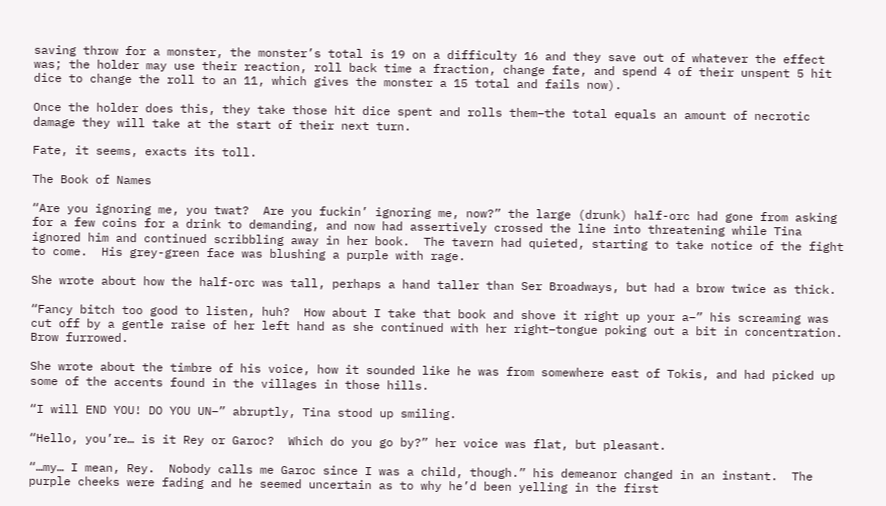saving throw for a monster, the monster’s total is 19 on a difficulty 16 and they save out of whatever the effect was; the holder may use their reaction, roll back time a fraction, change fate, and spend 4 of their unspent 5 hit dice to change the roll to an 11, which gives the monster a 15 total and fails now).

Once the holder does this, they take those hit dice spent and rolls them–the total equals an amount of necrotic damage they will take at the start of their next turn.

Fate, it seems, exacts its toll.

The Book of Names

“Are you ignoring me, you twat?  Are you fuckin’ ignoring me, now?” the large (drunk) half-orc had gone from asking for a few coins for a drink to demanding, and now had assertively crossed the line into threatening while Tina ignored him and continued scribbling away in her book.  The tavern had quieted, starting to take notice of the fight to come.  His grey-green face was blushing a purple with rage.

She wrote about how the half-orc was tall, perhaps a hand taller than Ser Broadways, but had a brow twice as thick.

“Fancy bitch too good to listen, huh?  How about I take that book and shove it right up your a–” his screaming was cut off by a gentle raise of her left hand as she continued with her right–tongue poking out a bit in concentration.  Brow furrowed.

She wrote about the timbre of his voice, how it sounded like he was from somewhere east of Tokis, and had picked up some of the accents found in the villages in those hills.

“I will END YOU! DO YOU UN–” abruptly, Tina stood up smiling.

“Hello, you’re… is it Rey or Garoc?  Which do you go by?” her voice was flat, but pleasant.

“…my… I mean, Rey.  Nobody calls me Garoc since I was a child, though.” his demeanor changed in an instant.  The purple cheeks were fading and he seemed uncertain as to why he’d been yelling in the first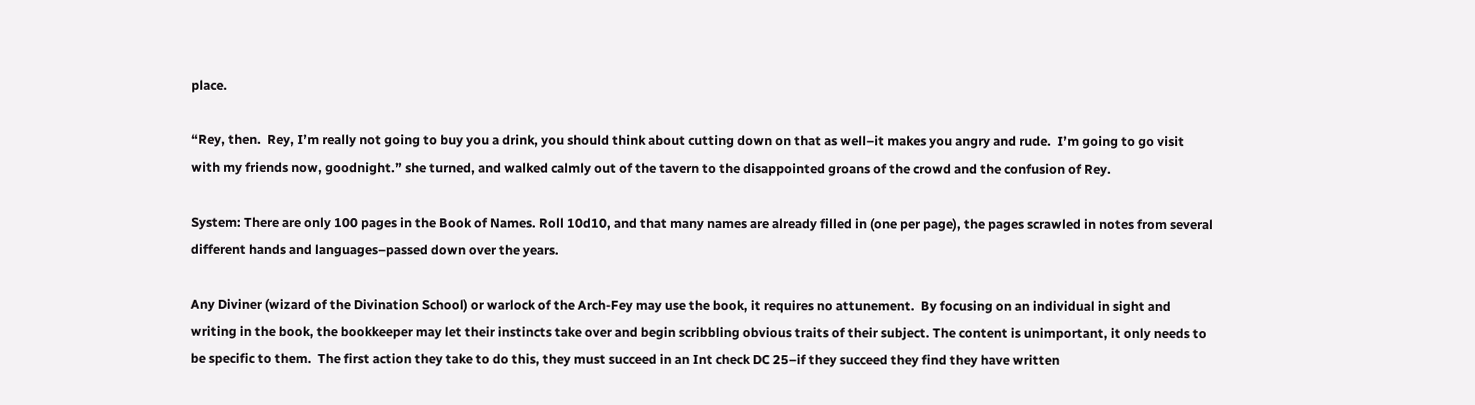place.

“Rey, then.  Rey, I’m really not going to buy you a drink, you should think about cutting down on that as well–it makes you angry and rude.  I’m going to go visit with my friends now, goodnight.” she turned, and walked calmly out of the tavern to the disappointed groans of the crowd and the confusion of Rey.

System: There are only 100 pages in the Book of Names. Roll 10d10, and that many names are already filled in (one per page), the pages scrawled in notes from several different hands and languages–passed down over the years.

Any Diviner (wizard of the Divination School) or warlock of the Arch-Fey may use the book, it requires no attunement.  By focusing on an individual in sight and writing in the book, the bookkeeper may let their instincts take over and begin scribbling obvious traits of their subject. The content is unimportant, it only needs to be specific to them.  The first action they take to do this, they must succeed in an Int check DC 25–if they succeed they find they have written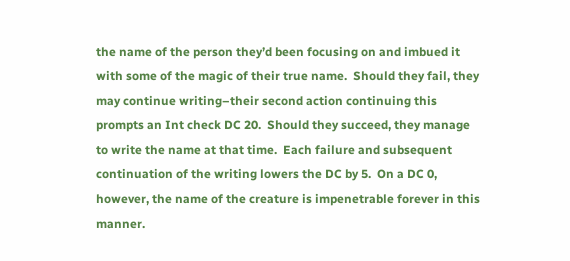the name of the person they’d been focusing on and imbued it with some of the magic of their true name.  Should they fail, they may continue writing–their second action continuing this prompts an Int check DC 20.  Should they succeed, they manage to write the name at that time.  Each failure and subsequent continuation of the writing lowers the DC by 5.  On a DC 0, however, the name of the creature is impenetrable forever in this manner.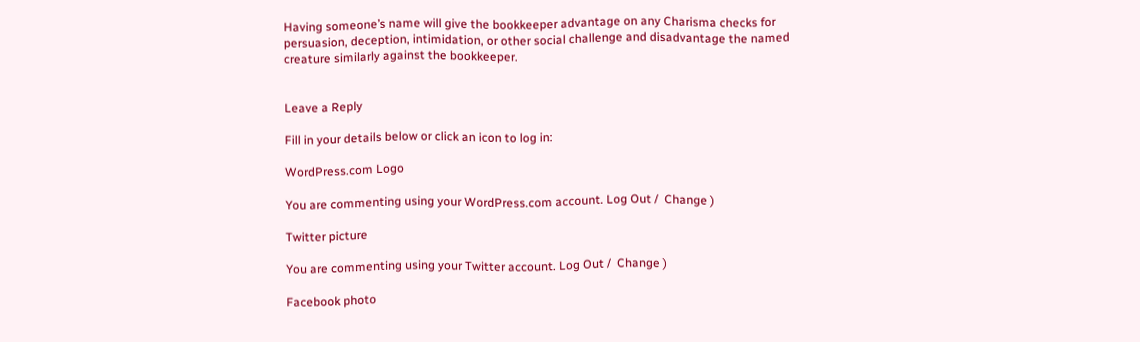Having someone’s name will give the bookkeeper advantage on any Charisma checks for persuasion, deception, intimidation, or other social challenge and disadvantage the named creature similarly against the bookkeeper.


Leave a Reply

Fill in your details below or click an icon to log in:

WordPress.com Logo

You are commenting using your WordPress.com account. Log Out /  Change )

Twitter picture

You are commenting using your Twitter account. Log Out /  Change )

Facebook photo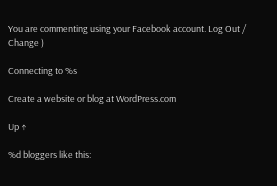You are commenting using your Facebook account. Log Out /  Change )

Connecting to %s

Create a website or blog at WordPress.com

Up ↑

%d bloggers like this: